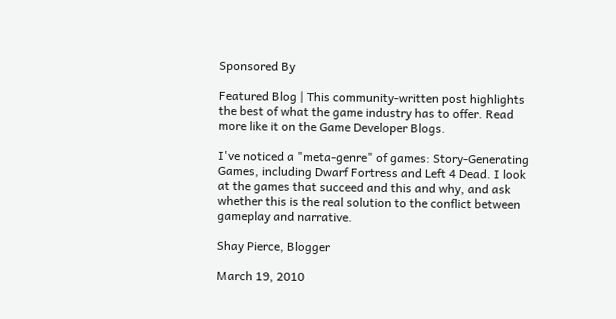Sponsored By

Featured Blog | This community-written post highlights the best of what the game industry has to offer. Read more like it on the Game Developer Blogs.

I've noticed a "meta-genre" of games: Story-Generating Games, including Dwarf Fortress and Left 4 Dead. I look at the games that succeed and this and why, and ask whether this is the real solution to the conflict between gameplay and narrative.

Shay Pierce, Blogger

March 19, 2010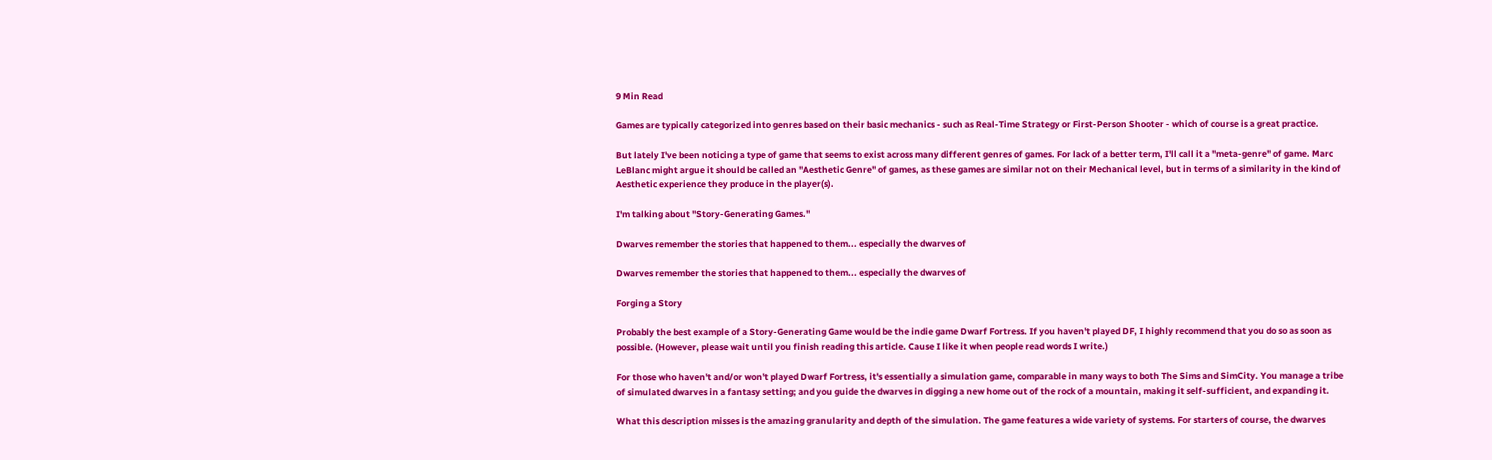9 Min Read

Games are typically categorized into genres based on their basic mechanics - such as Real-Time Strategy or First-Person Shooter - which of course is a great practice.

But lately I've been noticing a type of game that seems to exist across many different genres of games. For lack of a better term, I'll call it a "meta-genre" of game. Marc LeBlanc might argue it should be called an "Aesthetic Genre" of games, as these games are similar not on their Mechanical level, but in terms of a similarity in the kind of Aesthetic experience they produce in the player(s).

I'm talking about "Story-Generating Games."

Dwarves remember the stories that happened to them... especially the dwarves of

Dwarves remember the stories that happened to them... especially the dwarves of

Forging a Story

Probably the best example of a Story-Generating Game would be the indie game Dwarf Fortress. If you haven't played DF, I highly recommend that you do so as soon as possible. (However, please wait until you finish reading this article. Cause I like it when people read words I write.)

For those who haven't and/or won't played Dwarf Fortress, it's essentially a simulation game, comparable in many ways to both The Sims and SimCity. You manage a tribe of simulated dwarves in a fantasy setting; and you guide the dwarves in digging a new home out of the rock of a mountain, making it self-sufficient, and expanding it.

What this description misses is the amazing granularity and depth of the simulation. The game features a wide variety of systems. For starters of course, the dwarves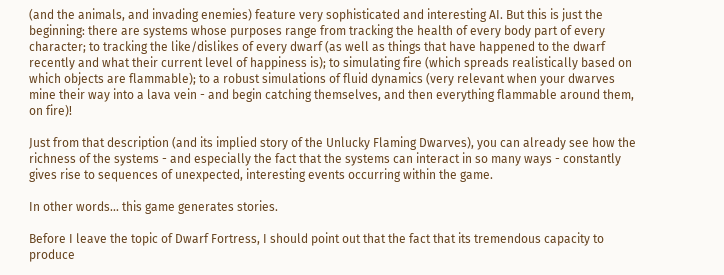(and the animals, and invading enemies) feature very sophisticated and interesting AI. But this is just the beginning: there are systems whose purposes range from tracking the health of every body part of every character; to tracking the like/dislikes of every dwarf (as well as things that have happened to the dwarf recently and what their current level of happiness is); to simulating fire (which spreads realistically based on which objects are flammable); to a robust simulations of fluid dynamics (very relevant when your dwarves mine their way into a lava vein - and begin catching themselves, and then everything flammable around them, on fire)!

Just from that description (and its implied story of the Unlucky Flaming Dwarves), you can already see how the richness of the systems - and especially the fact that the systems can interact in so many ways - constantly gives rise to sequences of unexpected, interesting events occurring within the game.

In other words... this game generates stories.

Before I leave the topic of Dwarf Fortress, I should point out that the fact that its tremendous capacity to produce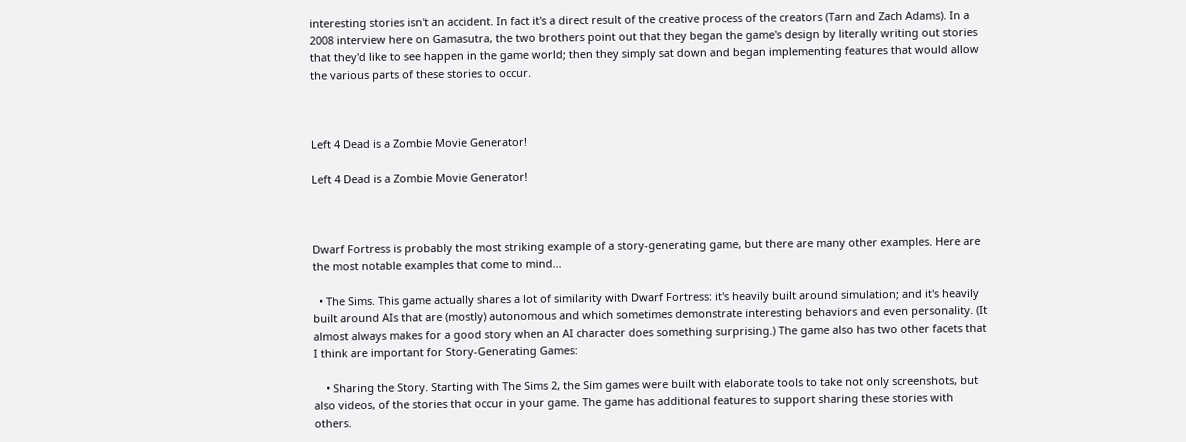interesting stories isn't an accident. In fact it's a direct result of the creative process of the creators (Tarn and Zach Adams). In a 2008 interview here on Gamasutra, the two brothers point out that they began the game's design by literally writing out stories that they'd like to see happen in the game world; then they simply sat down and began implementing features that would allow the various parts of these stories to occur.



Left 4 Dead is a Zombie Movie Generator!

Left 4 Dead is a Zombie Movie Generator!



Dwarf Fortress is probably the most striking example of a story-generating game, but there are many other examples. Here are the most notable examples that come to mind...

  • The Sims. This game actually shares a lot of similarity with Dwarf Fortress: it's heavily built around simulation; and it's heavily built around AIs that are (mostly) autonomous and which sometimes demonstrate interesting behaviors and even personality. (It almost always makes for a good story when an AI character does something surprising.) The game also has two other facets that I think are important for Story-Generating Games:

    • Sharing the Story. Starting with The Sims 2, the Sim games were built with elaborate tools to take not only screenshots, but also videos, of the stories that occur in your game. The game has additional features to support sharing these stories with others.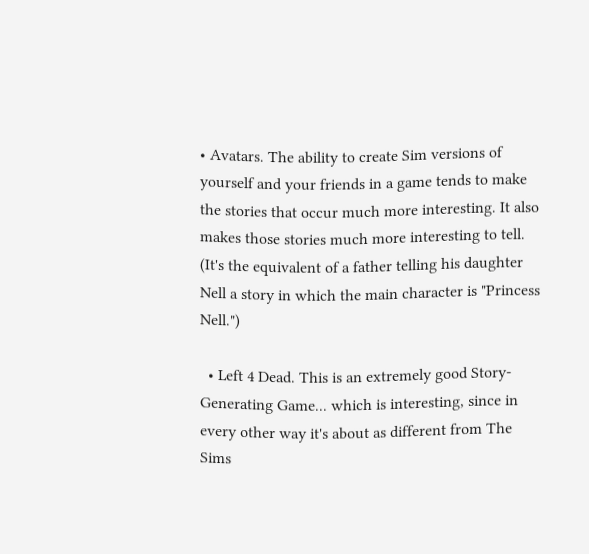• Avatars. The ability to create Sim versions of yourself and your friends in a game tends to make the stories that occur much more interesting. It also makes those stories much more interesting to tell. (It's the equivalent of a father telling his daughter Nell a story in which the main character is "Princess Nell.")

  • Left 4 Dead. This is an extremely good Story-Generating Game... which is interesting, since in every other way it's about as different from The Sims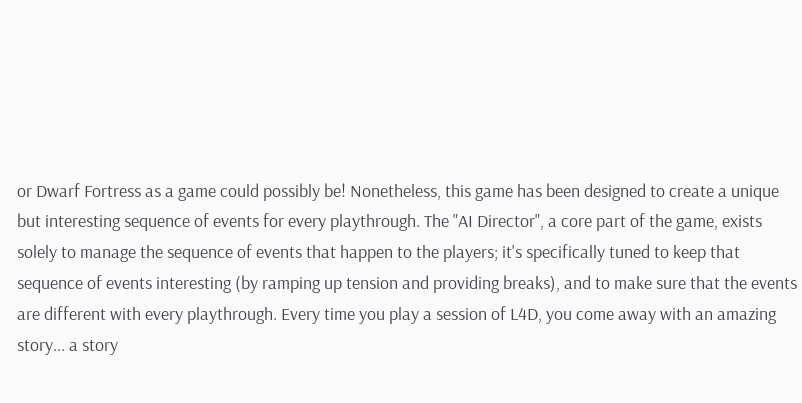or Dwarf Fortress as a game could possibly be! Nonetheless, this game has been designed to create a unique but interesting sequence of events for every playthrough. The "AI Director", a core part of the game, exists solely to manage the sequence of events that happen to the players; it's specifically tuned to keep that sequence of events interesting (by ramping up tension and providing breaks), and to make sure that the events are different with every playthrough. Every time you play a session of L4D, you come away with an amazing story... a story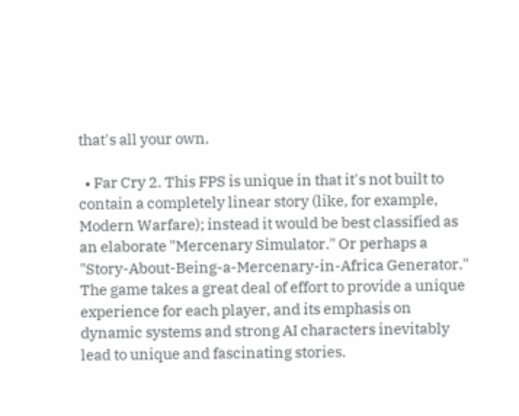that's all your own.

  • Far Cry 2. This FPS is unique in that it's not built to contain a completely linear story (like, for example, Modern Warfare); instead it would be best classified as an elaborate "Mercenary Simulator." Or perhaps a "Story-About-Being-a-Mercenary-in-Africa Generator." The game takes a great deal of effort to provide a unique experience for each player, and its emphasis on dynamic systems and strong AI characters inevitably lead to unique and fascinating stories.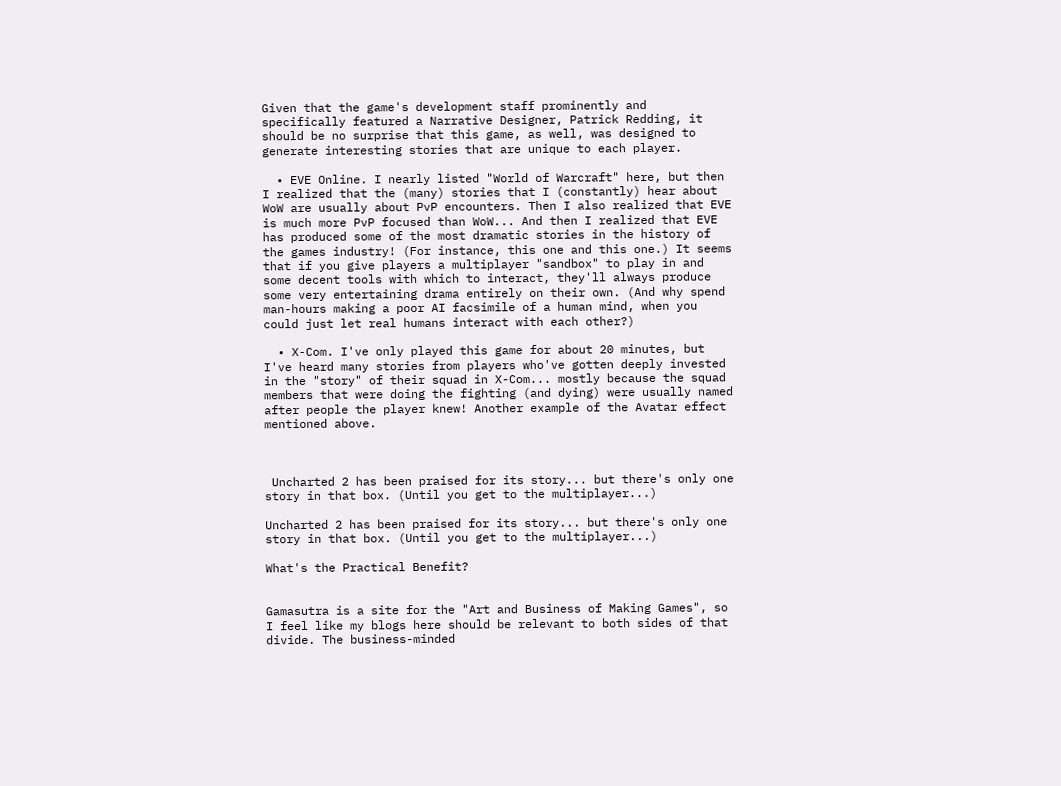Given that the game's development staff prominently and specifically featured a Narrative Designer, Patrick Redding, it should be no surprise that this game, as well, was designed to generate interesting stories that are unique to each player.

  • EVE Online. I nearly listed "World of Warcraft" here, but then I realized that the (many) stories that I (constantly) hear about WoW are usually about PvP encounters. Then I also realized that EVE is much more PvP focused than WoW... And then I realized that EVE has produced some of the most dramatic stories in the history of the games industry! (For instance, this one and this one.) It seems that if you give players a multiplayer "sandbox" to play in and some decent tools with which to interact, they'll always produce some very entertaining drama entirely on their own. (And why spend man-hours making a poor AI facsimile of a human mind, when you could just let real humans interact with each other?)

  • X-Com. I've only played this game for about 20 minutes, but I've heard many stories from players who've gotten deeply invested in the "story" of their squad in X-Com... mostly because the squad members that were doing the fighting (and dying) were usually named after people the player knew! Another example of the Avatar effect mentioned above.



 Uncharted 2 has been praised for its story... but there's only one story in that box. (Until you get to the multiplayer...)

Uncharted 2 has been praised for its story... but there's only one story in that box. (Until you get to the multiplayer...)

What's the Practical Benefit?


Gamasutra is a site for the "Art and Business of Making Games", so I feel like my blogs here should be relevant to both sides of that divide. The business-minded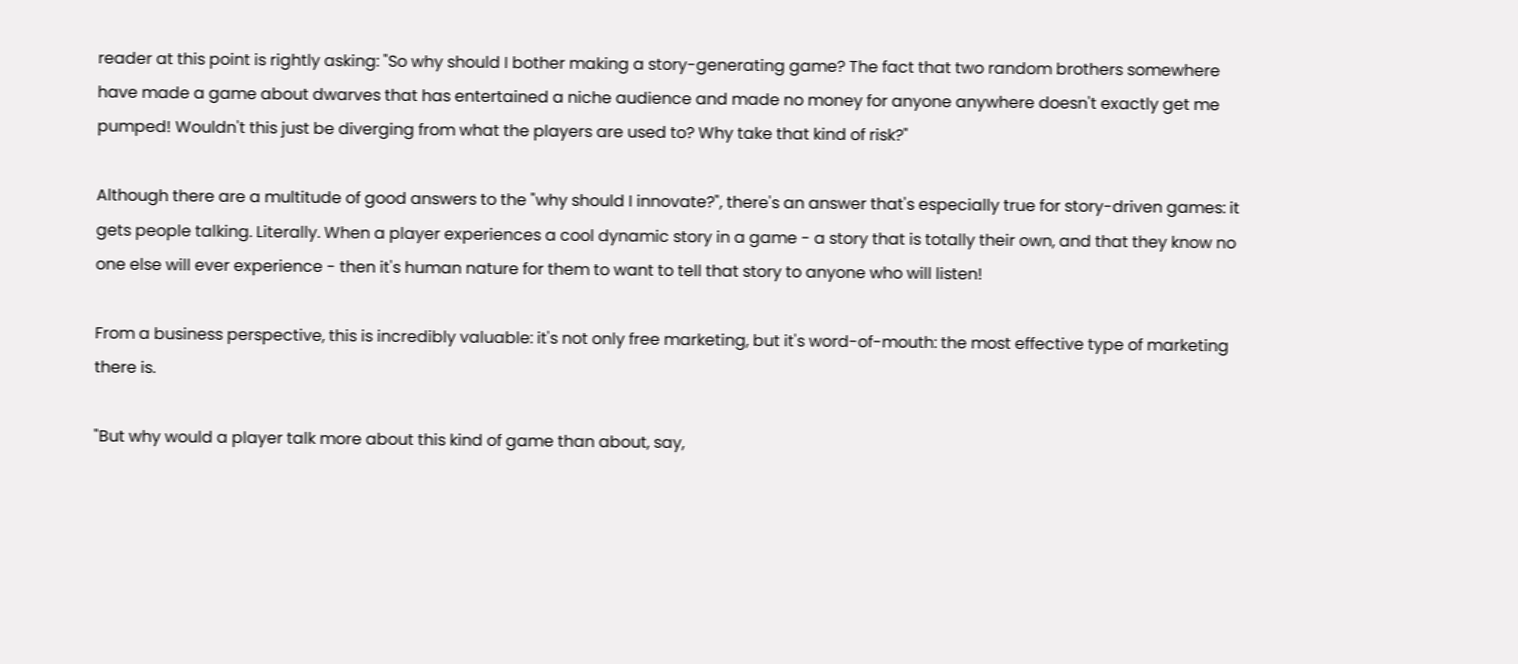reader at this point is rightly asking: "So why should I bother making a story-generating game? The fact that two random brothers somewhere have made a game about dwarves that has entertained a niche audience and made no money for anyone anywhere doesn't exactly get me pumped! Wouldn't this just be diverging from what the players are used to? Why take that kind of risk?"

Although there are a multitude of good answers to the "why should I innovate?", there's an answer that's especially true for story-driven games: it gets people talking. Literally. When a player experiences a cool dynamic story in a game - a story that is totally their own, and that they know no one else will ever experience - then it's human nature for them to want to tell that story to anyone who will listen!

From a business perspective, this is incredibly valuable: it's not only free marketing, but it's word-of-mouth: the most effective type of marketing there is.

"But why would a player talk more about this kind of game than about, say,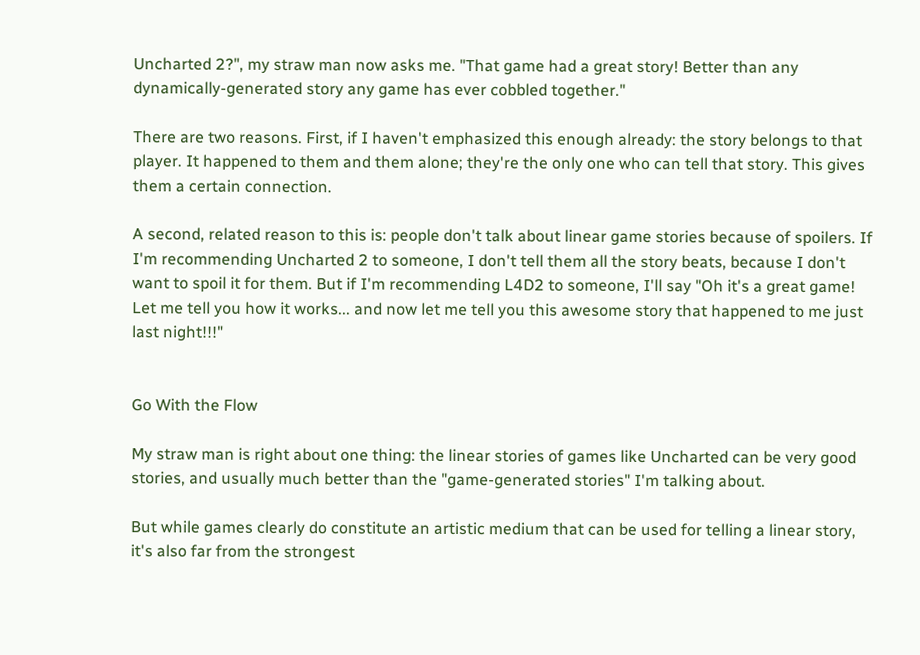Uncharted 2?", my straw man now asks me. "That game had a great story! Better than any dynamically-generated story any game has ever cobbled together."

There are two reasons. First, if I haven't emphasized this enough already: the story belongs to that player. It happened to them and them alone; they're the only one who can tell that story. This gives them a certain connection.

A second, related reason to this is: people don't talk about linear game stories because of spoilers. If I'm recommending Uncharted 2 to someone, I don't tell them all the story beats, because I don't want to spoil it for them. But if I'm recommending L4D2 to someone, I'll say "Oh it's a great game! Let me tell you how it works... and now let me tell you this awesome story that happened to me just last night!!!"


Go With the Flow

My straw man is right about one thing: the linear stories of games like Uncharted can be very good stories, and usually much better than the "game-generated stories" I'm talking about.

But while games clearly do constitute an artistic medium that can be used for telling a linear story, it's also far from the strongest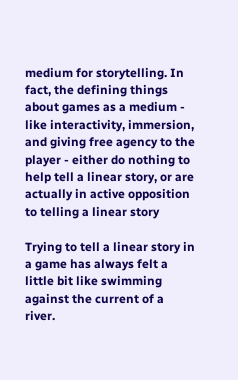medium for storytelling. In fact, the defining things about games as a medium - like interactivity, immersion, and giving free agency to the player - either do nothing to help tell a linear story, or are actually in active opposition to telling a linear story

Trying to tell a linear story in a game has always felt a little bit like swimming against the current of a river.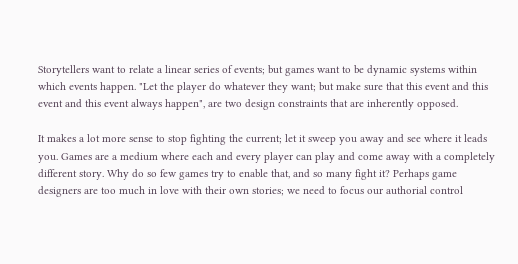Storytellers want to relate a linear series of events; but games want to be dynamic systems within which events happen. "Let the player do whatever they want; but make sure that this event and this event and this event always happen", are two design constraints that are inherently opposed.

It makes a lot more sense to stop fighting the current; let it sweep you away and see where it leads you. Games are a medium where each and every player can play and come away with a completely different story. Why do so few games try to enable that, and so many fight it? Perhaps game designers are too much in love with their own stories; we need to focus our authorial control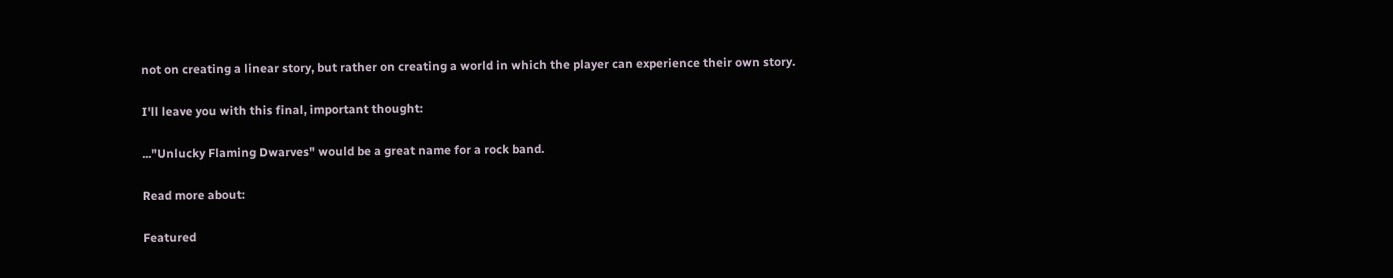not on creating a linear story, but rather on creating a world in which the player can experience their own story.

I'll leave you with this final, important thought:

..."Unlucky Flaming Dwarves" would be a great name for a rock band.

Read more about:

Featured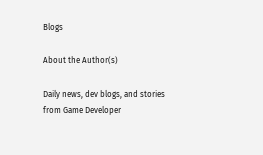Blogs

About the Author(s)

Daily news, dev blogs, and stories from Game Developer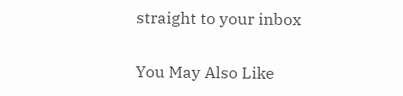straight to your inbox

You May Also Like